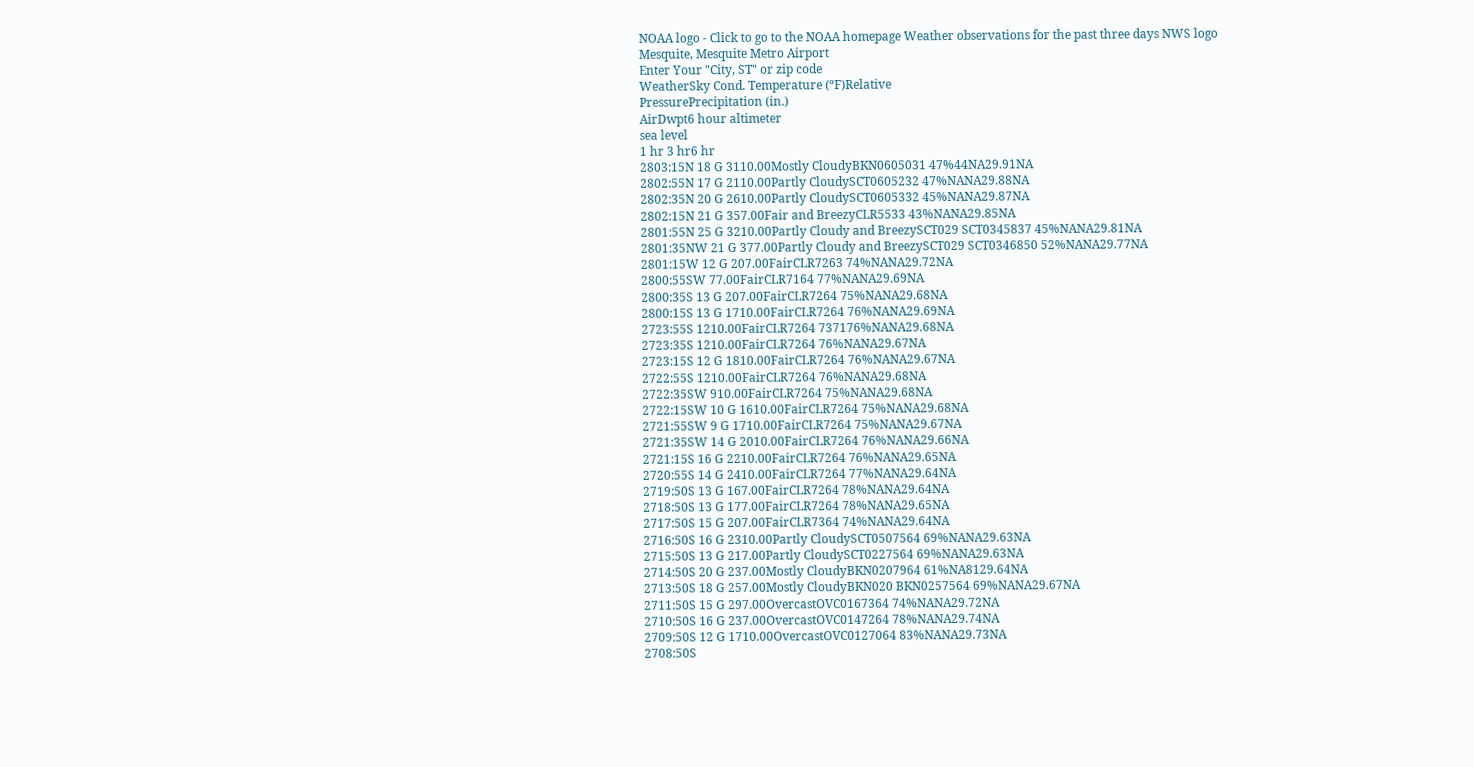NOAA logo - Click to go to the NOAA homepage Weather observations for the past three days NWS logo
Mesquite, Mesquite Metro Airport
Enter Your "City, ST" or zip code
WeatherSky Cond. Temperature (ºF)Relative
PressurePrecipitation (in.)
AirDwpt6 hour altimeter
sea level
1 hr 3 hr6 hr
2803:15N 18 G 3110.00Mostly CloudyBKN0605031 47%44NA29.91NA
2802:55N 17 G 2110.00Partly CloudySCT0605232 47%NANA29.88NA
2802:35N 20 G 2610.00Partly CloudySCT0605332 45%NANA29.87NA
2802:15N 21 G 357.00Fair and BreezyCLR5533 43%NANA29.85NA
2801:55N 25 G 3210.00Partly Cloudy and BreezySCT029 SCT0345837 45%NANA29.81NA
2801:35NW 21 G 377.00Partly Cloudy and BreezySCT029 SCT0346850 52%NANA29.77NA
2801:15W 12 G 207.00FairCLR7263 74%NANA29.72NA
2800:55SW 77.00FairCLR7164 77%NANA29.69NA
2800:35S 13 G 207.00FairCLR7264 75%NANA29.68NA
2800:15S 13 G 1710.00FairCLR7264 76%NANA29.69NA
2723:55S 1210.00FairCLR7264 737176%NANA29.68NA
2723:35S 1210.00FairCLR7264 76%NANA29.67NA
2723:15S 12 G 1810.00FairCLR7264 76%NANA29.67NA
2722:55S 1210.00FairCLR7264 76%NANA29.68NA
2722:35SW 910.00FairCLR7264 75%NANA29.68NA
2722:15SW 10 G 1610.00FairCLR7264 75%NANA29.68NA
2721:55SW 9 G 1710.00FairCLR7264 75%NANA29.67NA
2721:35SW 14 G 2010.00FairCLR7264 76%NANA29.66NA
2721:15S 16 G 2210.00FairCLR7264 76%NANA29.65NA
2720:55S 14 G 2410.00FairCLR7264 77%NANA29.64NA
2719:50S 13 G 167.00FairCLR7264 78%NANA29.64NA
2718:50S 13 G 177.00FairCLR7264 78%NANA29.65NA
2717:50S 15 G 207.00FairCLR7364 74%NANA29.64NA
2716:50S 16 G 2310.00Partly CloudySCT0507564 69%NANA29.63NA
2715:50S 13 G 217.00Partly CloudySCT0227564 69%NANA29.63NA
2714:50S 20 G 237.00Mostly CloudyBKN0207964 61%NA8129.64NA
2713:50S 18 G 257.00Mostly CloudyBKN020 BKN0257564 69%NANA29.67NA
2711:50S 15 G 297.00OvercastOVC0167364 74%NANA29.72NA
2710:50S 16 G 237.00OvercastOVC0147264 78%NANA29.74NA
2709:50S 12 G 1710.00OvercastOVC0127064 83%NANA29.73NA
2708:50S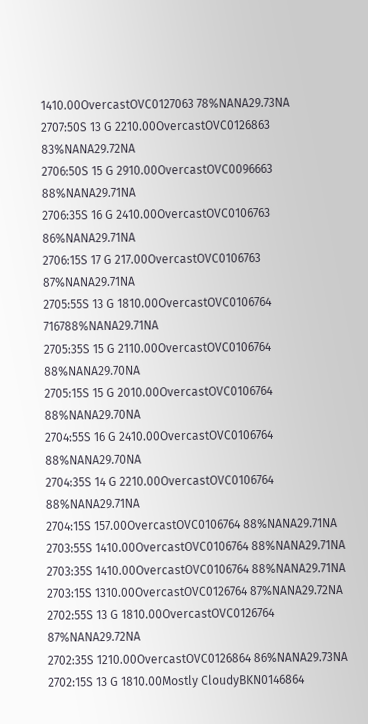1410.00OvercastOVC0127063 78%NANA29.73NA
2707:50S 13 G 2210.00OvercastOVC0126863 83%NANA29.72NA
2706:50S 15 G 2910.00OvercastOVC0096663 88%NANA29.71NA
2706:35S 16 G 2410.00OvercastOVC0106763 86%NANA29.71NA
2706:15S 17 G 217.00OvercastOVC0106763 87%NANA29.71NA
2705:55S 13 G 1810.00OvercastOVC0106764 716788%NANA29.71NA
2705:35S 15 G 2110.00OvercastOVC0106764 88%NANA29.70NA
2705:15S 15 G 2010.00OvercastOVC0106764 88%NANA29.70NA
2704:55S 16 G 2410.00OvercastOVC0106764 88%NANA29.70NA
2704:35S 14 G 2210.00OvercastOVC0106764 88%NANA29.71NA
2704:15S 157.00OvercastOVC0106764 88%NANA29.71NA
2703:55S 1410.00OvercastOVC0106764 88%NANA29.71NA
2703:35S 1410.00OvercastOVC0106764 88%NANA29.71NA
2703:15S 1310.00OvercastOVC0126764 87%NANA29.72NA
2702:55S 13 G 1810.00OvercastOVC0126764 87%NANA29.72NA
2702:35S 1210.00OvercastOVC0126864 86%NANA29.73NA
2702:15S 13 G 1810.00Mostly CloudyBKN0146864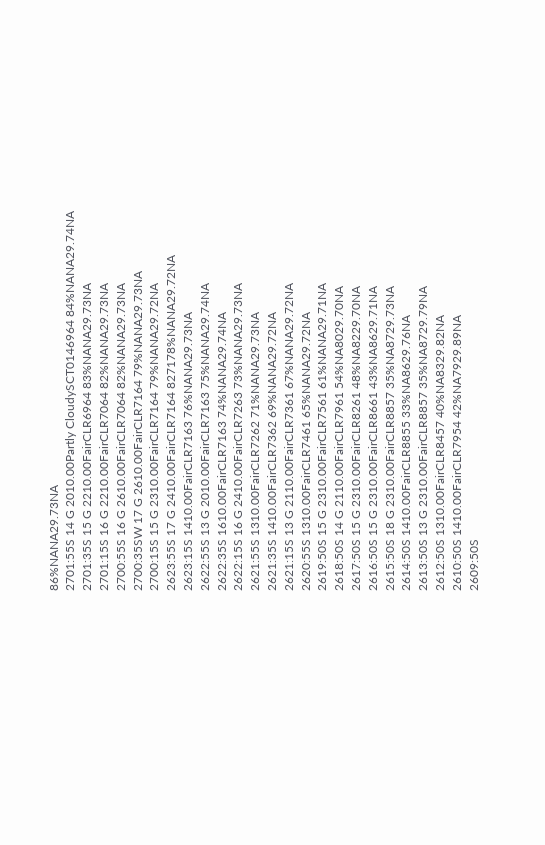86%NANA29.73NA
2701:55S 14 G 2010.00Partly CloudySCT0146964 84%NANA29.74NA
2701:35S 15 G 2210.00FairCLR6964 83%NANA29.73NA
2701:15S 16 G 2210.00FairCLR7064 82%NANA29.73NA
2700:55S 16 G 2610.00FairCLR7064 82%NANA29.73NA
2700:35SW 17 G 2610.00FairCLR7164 79%NANA29.73NA
2700:15S 15 G 2310.00FairCLR7164 79%NANA29.72NA
2623:55S 17 G 2410.00FairCLR7164 827178%NANA29.72NA
2623:15S 1410.00FairCLR7163 76%NANA29.73NA
2622:55S 13 G 2010.00FairCLR7163 75%NANA29.74NA
2622:35S 1610.00FairCLR7163 74%NANA29.74NA
2622:15S 16 G 2410.00FairCLR7263 73%NANA29.73NA
2621:55S 1310.00FairCLR7262 71%NANA29.73NA
2621:35S 1410.00FairCLR7362 69%NANA29.72NA
2621:15S 13 G 2110.00FairCLR7361 67%NANA29.72NA
2620:55S 1310.00FairCLR7461 65%NANA29.72NA
2619:50S 15 G 2310.00FairCLR7561 61%NANA29.71NA
2618:50S 14 G 2110.00FairCLR7961 54%NA8029.70NA
2617:50S 15 G 2310.00FairCLR8261 48%NA8229.70NA
2616:50S 15 G 2310.00FairCLR8661 43%NA8629.71NA
2615:50S 18 G 2310.00FairCLR8857 35%NA8729.73NA
2614:50S 1410.00FairCLR8855 33%NA8629.76NA
2613:50S 13 G 2310.00FairCLR8857 35%NA8729.79NA
2612:50S 1310.00FairCLR8457 40%NA8329.82NA
2610:50S 1410.00FairCLR7954 42%NA7929.89NA
2609:50S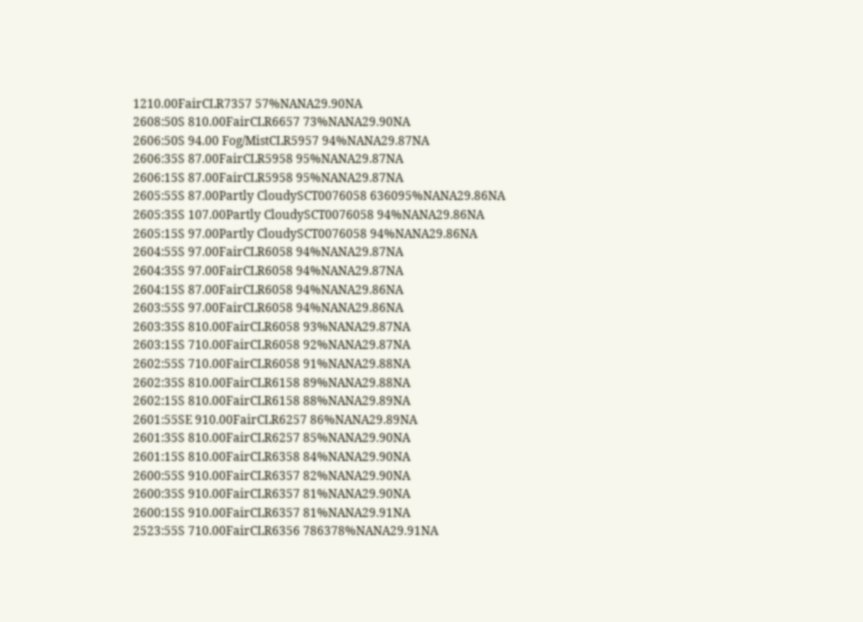1210.00FairCLR7357 57%NANA29.90NA
2608:50S 810.00FairCLR6657 73%NANA29.90NA
2606:50S 94.00 Fog/MistCLR5957 94%NANA29.87NA
2606:35S 87.00FairCLR5958 95%NANA29.87NA
2606:15S 87.00FairCLR5958 95%NANA29.87NA
2605:55S 87.00Partly CloudySCT0076058 636095%NANA29.86NA
2605:35S 107.00Partly CloudySCT0076058 94%NANA29.86NA
2605:15S 97.00Partly CloudySCT0076058 94%NANA29.86NA
2604:55S 97.00FairCLR6058 94%NANA29.87NA
2604:35S 97.00FairCLR6058 94%NANA29.87NA
2604:15S 87.00FairCLR6058 94%NANA29.86NA
2603:55S 97.00FairCLR6058 94%NANA29.86NA
2603:35S 810.00FairCLR6058 93%NANA29.87NA
2603:15S 710.00FairCLR6058 92%NANA29.87NA
2602:55S 710.00FairCLR6058 91%NANA29.88NA
2602:35S 810.00FairCLR6158 89%NANA29.88NA
2602:15S 810.00FairCLR6158 88%NANA29.89NA
2601:55SE 910.00FairCLR6257 86%NANA29.89NA
2601:35S 810.00FairCLR6257 85%NANA29.90NA
2601:15S 810.00FairCLR6358 84%NANA29.90NA
2600:55S 910.00FairCLR6357 82%NANA29.90NA
2600:35S 910.00FairCLR6357 81%NANA29.90NA
2600:15S 910.00FairCLR6357 81%NANA29.91NA
2523:55S 710.00FairCLR6356 786378%NANA29.91NA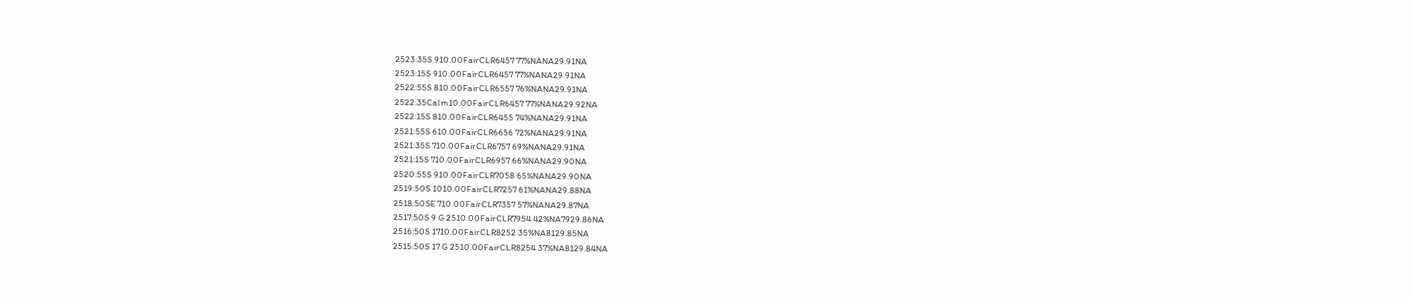2523:35S 910.00FairCLR6457 77%NANA29.91NA
2523:15S 910.00FairCLR6457 77%NANA29.91NA
2522:55S 810.00FairCLR6557 76%NANA29.91NA
2522:35Calm10.00FairCLR6457 77%NANA29.92NA
2522:15S 810.00FairCLR6455 74%NANA29.91NA
2521:55S 610.00FairCLR6656 72%NANA29.91NA
2521:35S 710.00FairCLR6757 69%NANA29.91NA
2521:15S 710.00FairCLR6957 66%NANA29.90NA
2520:55S 910.00FairCLR7058 65%NANA29.90NA
2519:50S 1010.00FairCLR7257 61%NANA29.88NA
2518:50SE 710.00FairCLR7357 57%NANA29.87NA
2517:50S 9 G 2510.00FairCLR7954 42%NA7929.86NA
2516:50S 1710.00FairCLR8252 35%NA8129.85NA
2515:50S 17 G 2510.00FairCLR8254 37%NA8129.84NA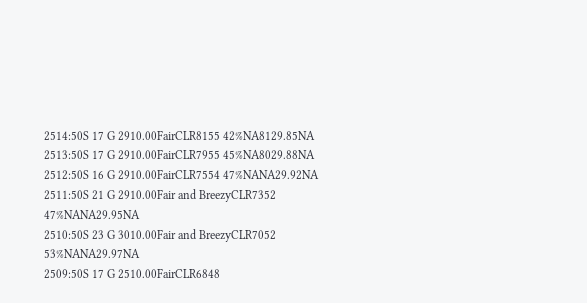2514:50S 17 G 2910.00FairCLR8155 42%NA8129.85NA
2513:50S 17 G 2910.00FairCLR7955 45%NA8029.88NA
2512:50S 16 G 2910.00FairCLR7554 47%NANA29.92NA
2511:50S 21 G 2910.00Fair and BreezyCLR7352 47%NANA29.95NA
2510:50S 23 G 3010.00Fair and BreezyCLR7052 53%NANA29.97NA
2509:50S 17 G 2510.00FairCLR6848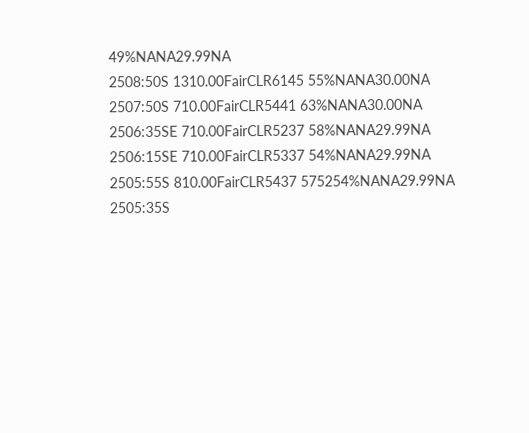49%NANA29.99NA
2508:50S 1310.00FairCLR6145 55%NANA30.00NA
2507:50S 710.00FairCLR5441 63%NANA30.00NA
2506:35SE 710.00FairCLR5237 58%NANA29.99NA
2506:15SE 710.00FairCLR5337 54%NANA29.99NA
2505:55S 810.00FairCLR5437 575254%NANA29.99NA
2505:35S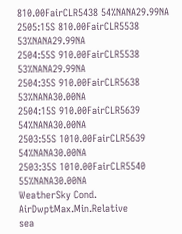810.00FairCLR5438 54%NANA29.99NA
2505:15S 810.00FairCLR5538 53%NANA29.99NA
2504:55S 910.00FairCLR5538 53%NANA29.99NA
2504:35S 910.00FairCLR5638 53%NANA30.00NA
2504:15S 910.00FairCLR5639 54%NANA30.00NA
2503:55S 1010.00FairCLR5639 54%NANA30.00NA
2503:35S 1010.00FairCLR5540 55%NANA30.00NA
WeatherSky Cond. AirDwptMax.Min.Relative
sea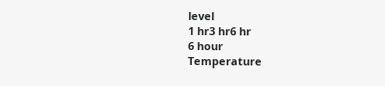level
1 hr3 hr6 hr
6 hour
Temperature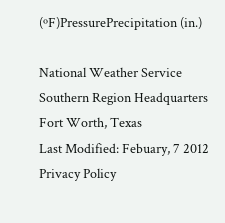(ºF)PressurePrecipitation (in.)

National Weather Service
Southern Region Headquarters
Fort Worth, Texas
Last Modified: Febuary, 7 2012
Privacy Policy